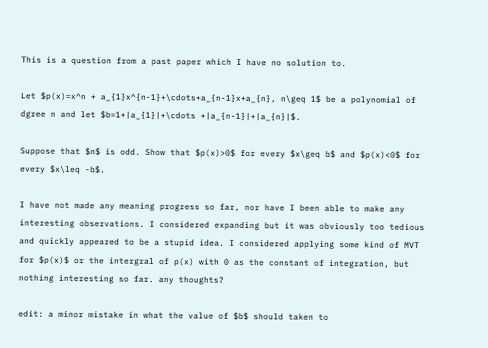This is a question from a past paper which I have no solution to.

Let $p(x)=x^n + a_{1}x^{n-1}+\cdots+a_{n-1}x+a_{n}, n\geq 1$ be a polynomial of dgree n and let $b=1+|a_{1}|+\cdots +|a_{n-1}|+|a_{n}|$.

Suppose that $n$ is odd. Show that $p(x)>0$ for every $x\geq b$ and $p(x)<0$ for every $x\leq -b$.

I have not made any meaning progress so far, nor have I been able to make any interesting observations. I considered expanding but it was obviously too tedious and quickly appeared to be a stupid idea. I considered applying some kind of MVT for $p(x)$ or the intergral of p(x) with 0 as the constant of integration, but nothing interesting so far. any thoughts?

edit: a minor mistake in what the value of $b$ should taken to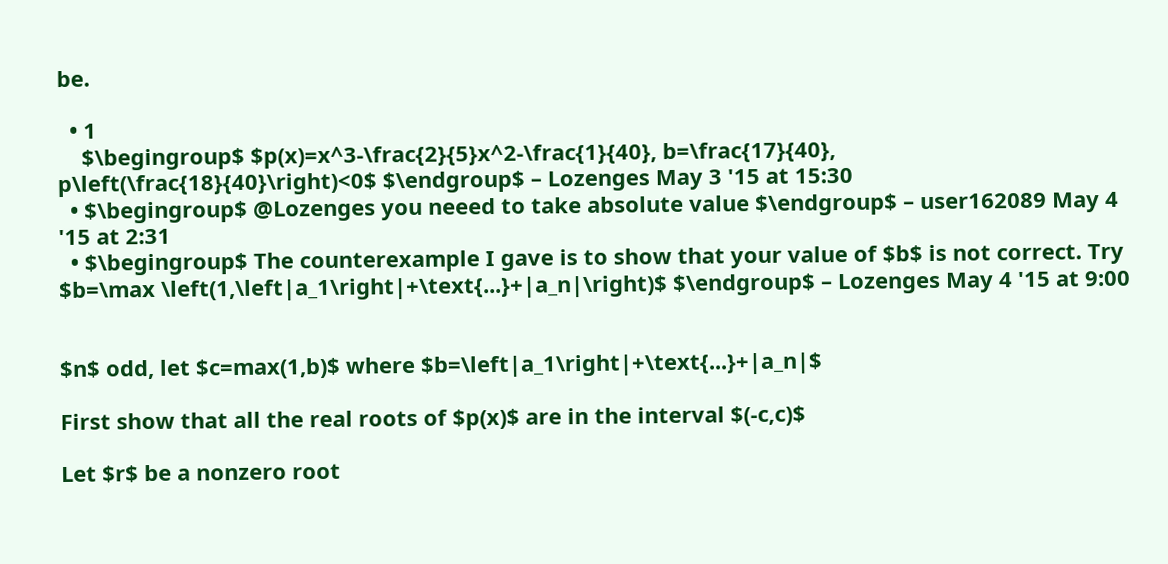be.

  • 1
    $\begingroup$ $p(x)=x^3-\frac{2}{5}x^2-\frac{1}{40}, b=\frac{17}{40}, p\left(\frac{18}{40}\right)<0$ $\endgroup$ – Lozenges May 3 '15 at 15:30
  • $\begingroup$ @Lozenges you neeed to take absolute value $\endgroup$ – user162089 May 4 '15 at 2:31
  • $\begingroup$ The counterexample I gave is to show that your value of $b$ is not correct. Try $b=\max \left(1,\left|a_1\right|+\text{...}+|a_n|\right)$ $\endgroup$ – Lozenges May 4 '15 at 9:00


$n$ odd, let $c=max(1,b)$ where $b=\left|a_1\right|+\text{...}+|a_n|$

First show that all the real roots of $p(x)$ are in the interval $(-c,c)$

Let $r$ be a nonzero root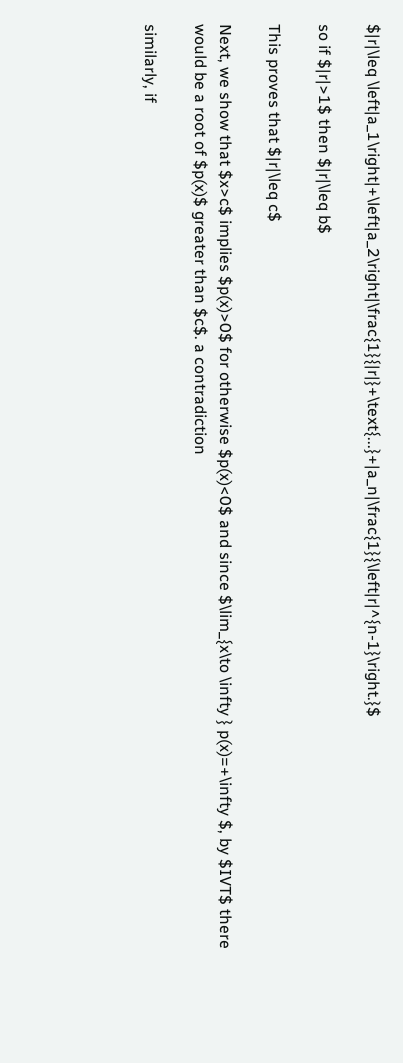$|r|\leq \left|a_1\right|+\left|a_2\right|\frac{1}{|r|}+\text{...}+|a_n|\frac{1}{\left|r|^{n-1}\right.}$

so if $|r|>1$ then $|r|\leq b$

This proves that $|r|\leq c$

Next, we show that $x>c$ implies $p(x)>0$ for otherwise $p(x)<0$ and since $\lim_{x\to \infty } p(x)=+\infty $, by $IVT$ there would be a root of $p(x)$ greater than $c$. a contradiction

similarly, if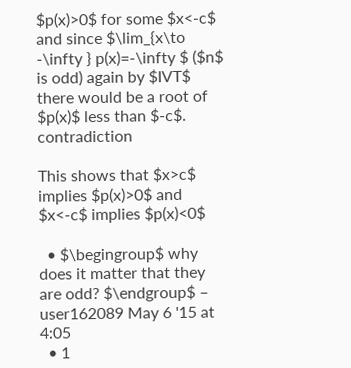$p(x)>0$ for some $x<-c$ and since $\lim_{x\to -\infty } p(x)=-\infty $ ($n$ is odd) again by $IVT$ there would be a root of $p(x)$ less than $-c$. contradiction

This shows that $x>c$ implies $p(x)>0$ and $x<-c$ implies $p(x)<0$

  • $\begingroup$ why does it matter that they are odd? $\endgroup$ – user162089 May 6 '15 at 4:05
  • 1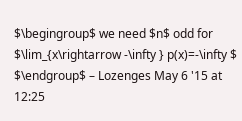$\begingroup$ we need $n$ odd for $\lim_{x\rightarrow -\infty } p(x)=-\infty $ $\endgroup$ – Lozenges May 6 '15 at 12:25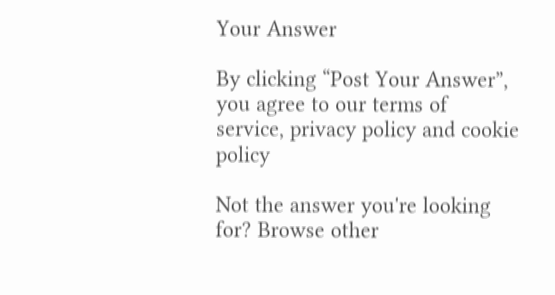Your Answer

By clicking “Post Your Answer”, you agree to our terms of service, privacy policy and cookie policy

Not the answer you're looking for? Browse other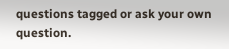questions tagged or ask your own question.